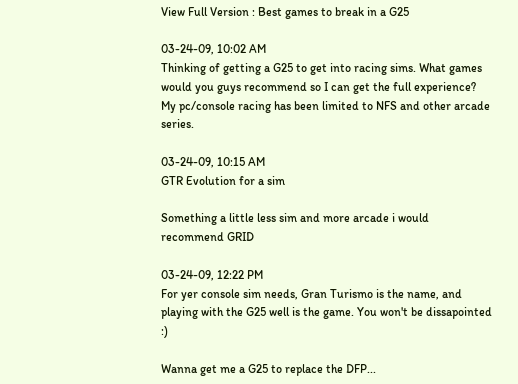View Full Version : Best games to break in a G25

03-24-09, 10:02 AM
Thinking of getting a G25 to get into racing sims. What games would you guys recommend so I can get the full experience? My pc/console racing has been limited to NFS and other arcade series.

03-24-09, 10:15 AM
GTR Evolution for a sim

Something a little less sim and more arcade i would recommend GRID

03-24-09, 12:22 PM
For yer console sim needs, Gran Turismo is the name, and playing with the G25 well is the game. You won't be dissapointed :)

Wanna get me a G25 to replace the DFP...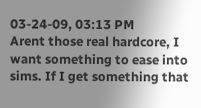03-24-09, 03:13 PM
Arent those real hardcore, I want something to ease into sims. If I get something that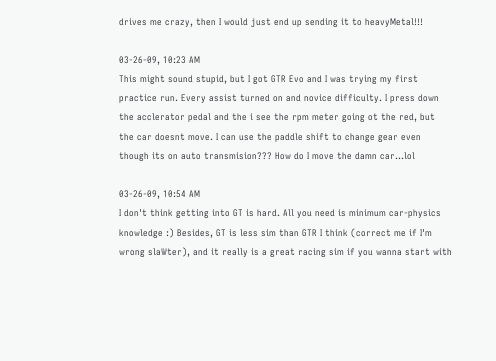drives me crazy, then I would just end up sending it to heavyMetal!!!

03-26-09, 10:23 AM
This might sound stupid, but I got GTR Evo and I was trying my first practice run. Every assist turned on and novice difficulty. I press down the acclerator pedal and the i see the rpm meter going ot the red, but the car doesnt move. I can use the paddle shift to change gear even though its on auto transmision??? How do I move the damn car...lol

03-26-09, 10:54 AM
I don't think getting into GT is hard. All you need is minimum car-physics knowledge :) Besides, GT is less sim than GTR I think (correct me if I'm wrong slaWter), and it really is a great racing sim if you wanna start with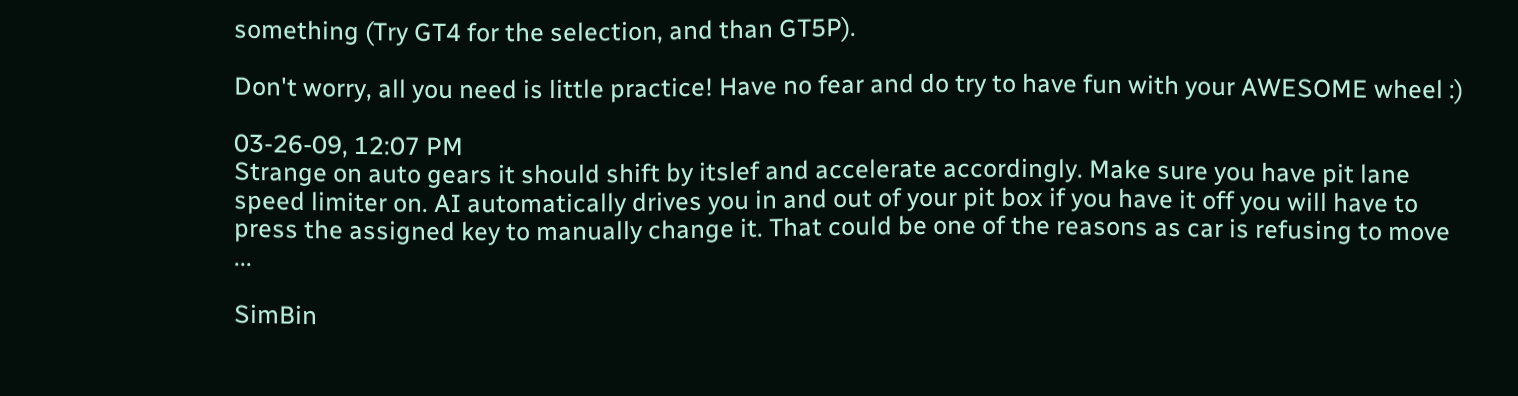something (Try GT4 for the selection, and than GT5P).

Don't worry, all you need is little practice! Have no fear and do try to have fun with your AWESOME wheel :)

03-26-09, 12:07 PM
Strange on auto gears it should shift by itslef and accelerate accordingly. Make sure you have pit lane speed limiter on. AI automatically drives you in and out of your pit box if you have it off you will have to press the assigned key to manually change it. That could be one of the reasons as car is refusing to move ...

SimBin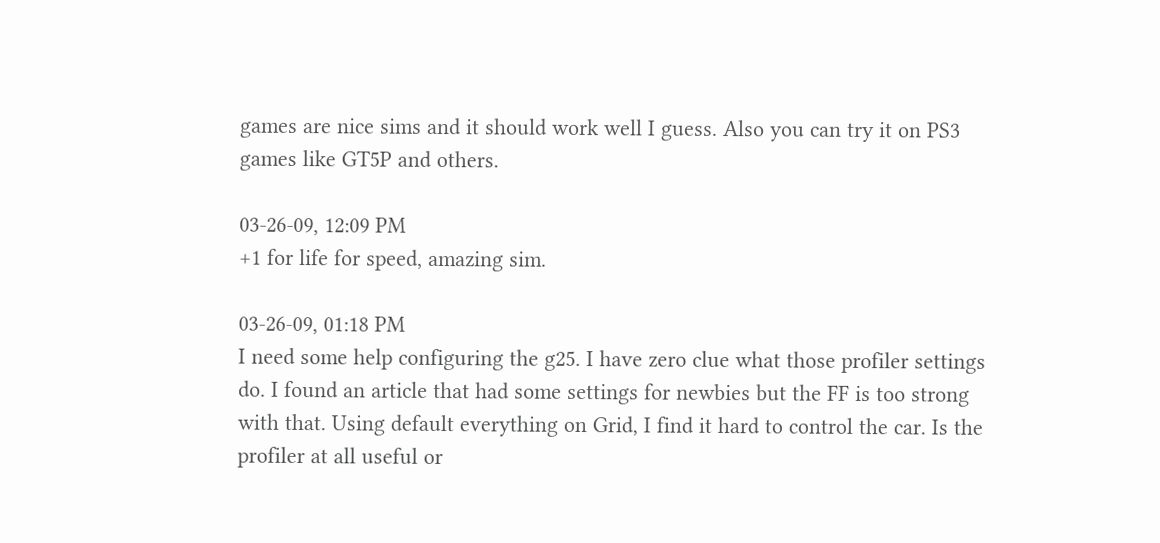games are nice sims and it should work well I guess. Also you can try it on PS3 games like GT5P and others.

03-26-09, 12:09 PM
+1 for life for speed, amazing sim.

03-26-09, 01:18 PM
I need some help configuring the g25. I have zero clue what those profiler settings do. I found an article that had some settings for newbies but the FF is too strong with that. Using default everything on Grid, I find it hard to control the car. Is the profiler at all useful or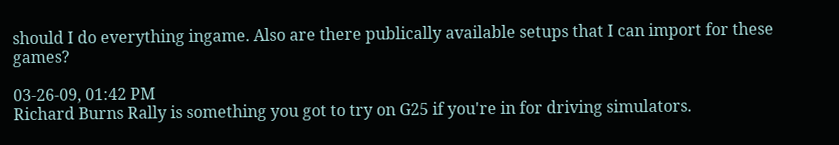should I do everything ingame. Also are there publically available setups that I can import for these games?

03-26-09, 01:42 PM
Richard Burns Rally is something you got to try on G25 if you're in for driving simulators.